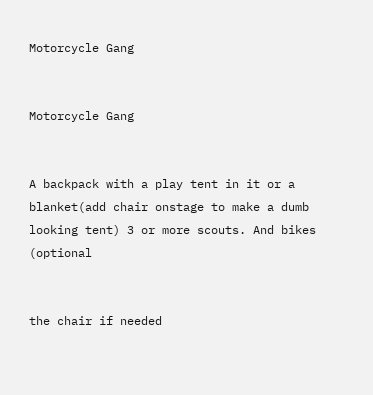Motorcycle Gang


Motorcycle Gang


A backpack with a play tent in it or a blanket(add chair onstage to make a dumb looking tent) 3 or more scouts. And bikes (optional


the chair if needed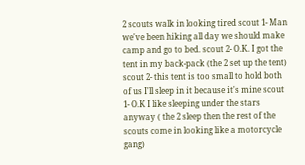2 scouts walk in looking tired scout 1- Man we've been hiking all day we should make camp and go to bed. scout 2- O.K. I got the tent in my back-pack (the 2 set up the tent) scout 2- this tent is too small to hold both of us I'll sleep in it because it's mine scout 1- O.K I like sleeping under the stars anyway ( the 2 sleep then the rest of the scouts come in looking like a motorcycle gang)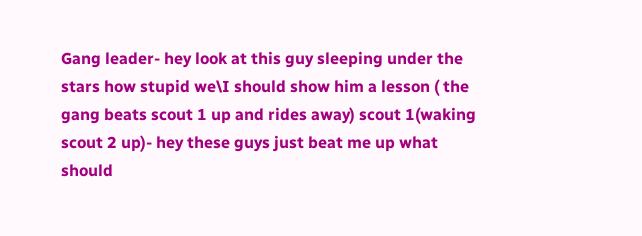Gang leader- hey look at this guy sleeping under the stars how stupid we\I should show him a lesson ( the gang beats scout 1 up and rides away) scout 1(waking scout 2 up)- hey these guys just beat me up what should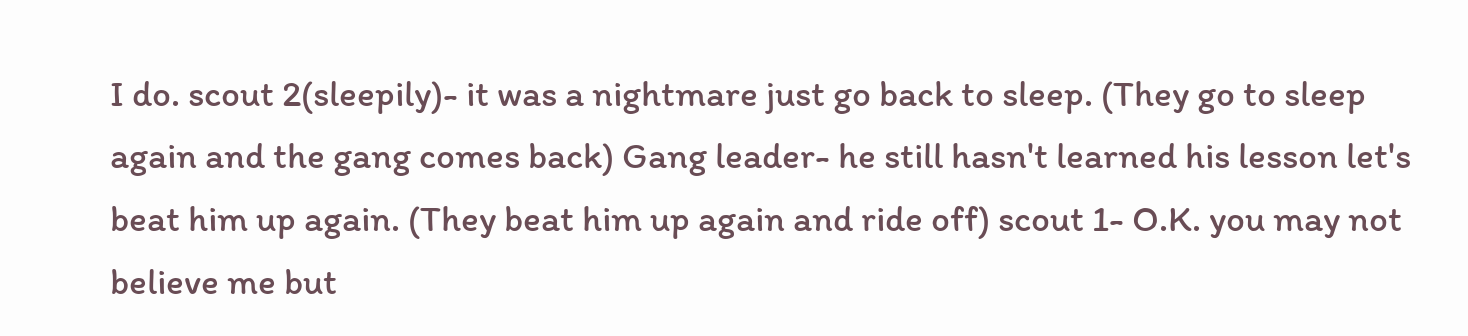I do. scout 2(sleepily)- it was a nightmare just go back to sleep. (They go to sleep again and the gang comes back) Gang leader- he still hasn't learned his lesson let's beat him up again. (They beat him up again and ride off) scout 1- O.K. you may not believe me but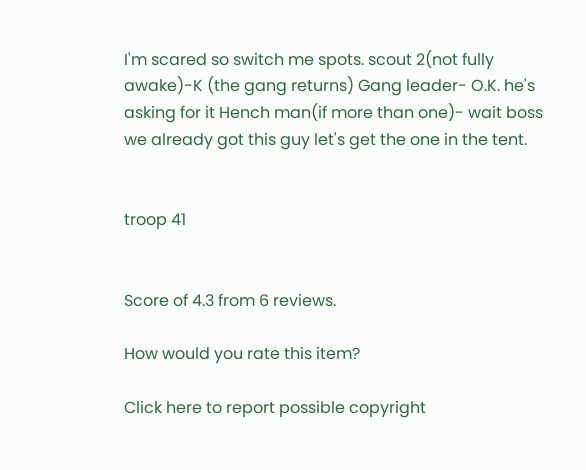I'm scared so switch me spots. scout 2(not fully awake)-K (the gang returns) Gang leader- O.K. he's asking for it Hench man(if more than one)- wait boss we already got this guy let's get the one in the tent.


troop 41


Score of 4.3 from 6 reviews.

How would you rate this item?

Click here to report possible copyright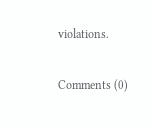violations.

Comments (0)